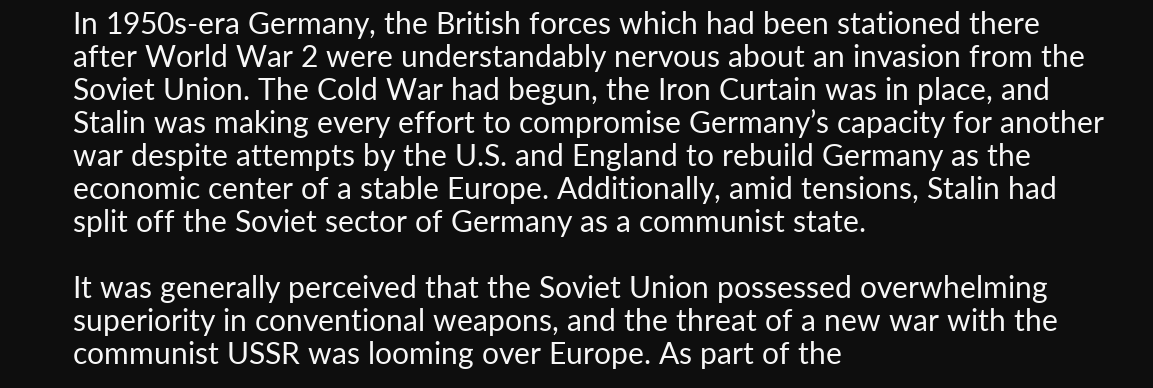In 1950s-era Germany, the British forces which had been stationed there after World War 2 were understandably nervous about an invasion from the Soviet Union. The Cold War had begun, the Iron Curtain was in place, and Stalin was making every effort to compromise Germany’s capacity for another war despite attempts by the U.S. and England to rebuild Germany as the economic center of a stable Europe. Additionally, amid tensions, Stalin had split off the Soviet sector of Germany as a communist state.

It was generally perceived that the Soviet Union possessed overwhelming superiority in conventional weapons, and the threat of a new war with the communist USSR was looming over Europe. As part of the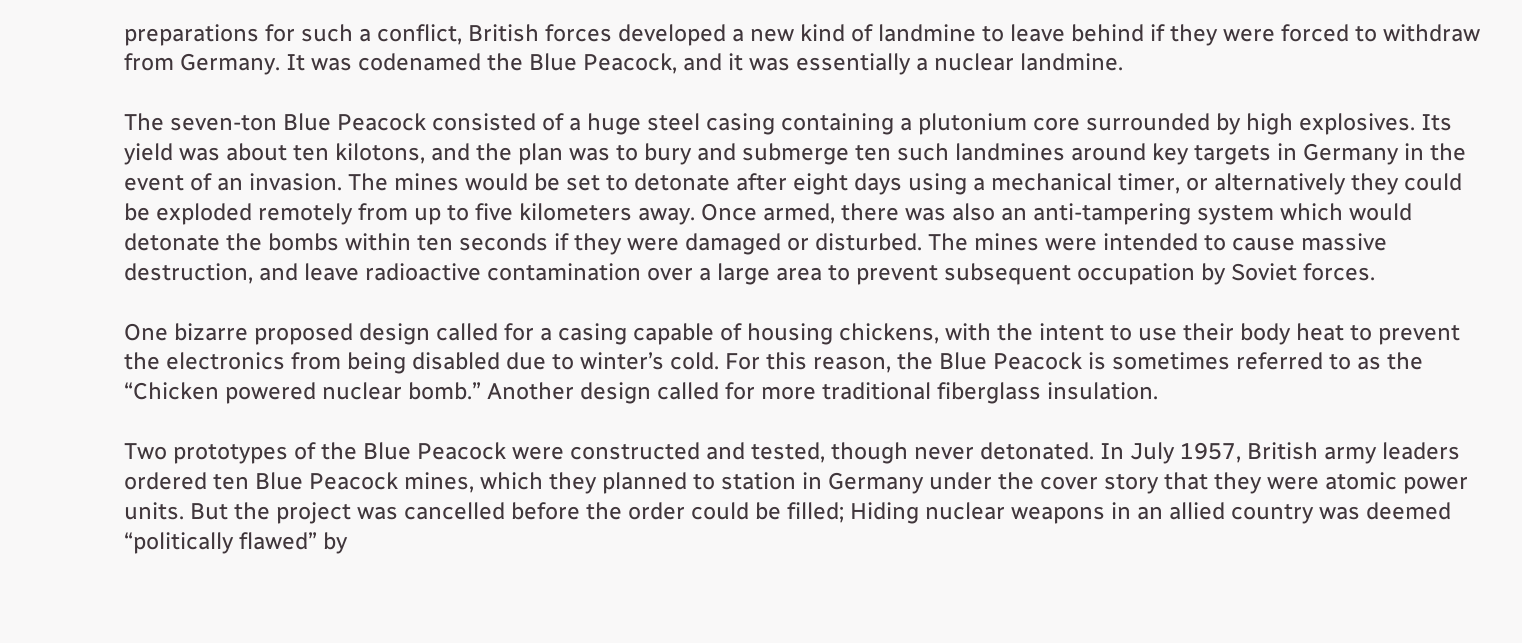preparations for such a conflict, British forces developed a new kind of landmine to leave behind if they were forced to withdraw from Germany. It was codenamed the Blue Peacock, and it was essentially a nuclear landmine.

The seven-ton Blue Peacock consisted of a huge steel casing containing a plutonium core surrounded by high explosives. Its yield was about ten kilotons, and the plan was to bury and submerge ten such landmines around key targets in Germany in the event of an invasion. The mines would be set to detonate after eight days using a mechanical timer, or alternatively they could be exploded remotely from up to five kilometers away. Once armed, there was also an anti-tampering system which would detonate the bombs within ten seconds if they were damaged or disturbed. The mines were intended to cause massive destruction, and leave radioactive contamination over a large area to prevent subsequent occupation by Soviet forces.

One bizarre proposed design called for a casing capable of housing chickens, with the intent to use their body heat to prevent the electronics from being disabled due to winter’s cold. For this reason, the Blue Peacock is sometimes referred to as the “Chicken powered nuclear bomb.” Another design called for more traditional fiberglass insulation.

Two prototypes of the Blue Peacock were constructed and tested, though never detonated. In July 1957, British army leaders ordered ten Blue Peacock mines, which they planned to station in Germany under the cover story that they were atomic power units. But the project was cancelled before the order could be filled; Hiding nuclear weapons in an allied country was deemed “politically flawed” by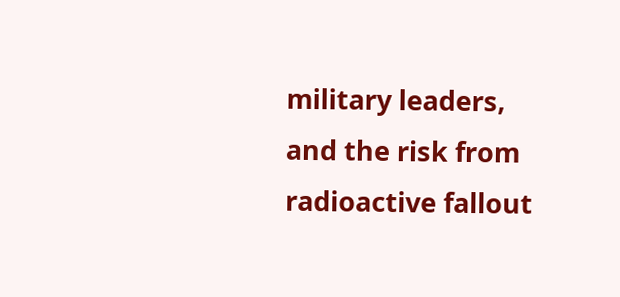military leaders, and the risk from radioactive fallout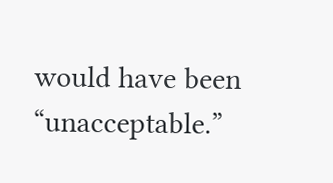would have been “unacceptable.”